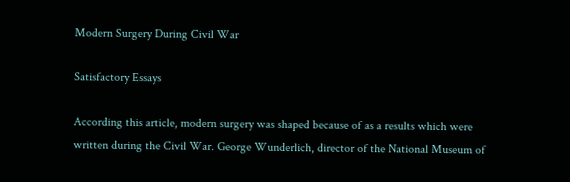Modern Surgery During Civil War

Satisfactory Essays

According this article, modern surgery was shaped because of as a results which were written during the Civil War. George Wunderlich, director of the National Museum of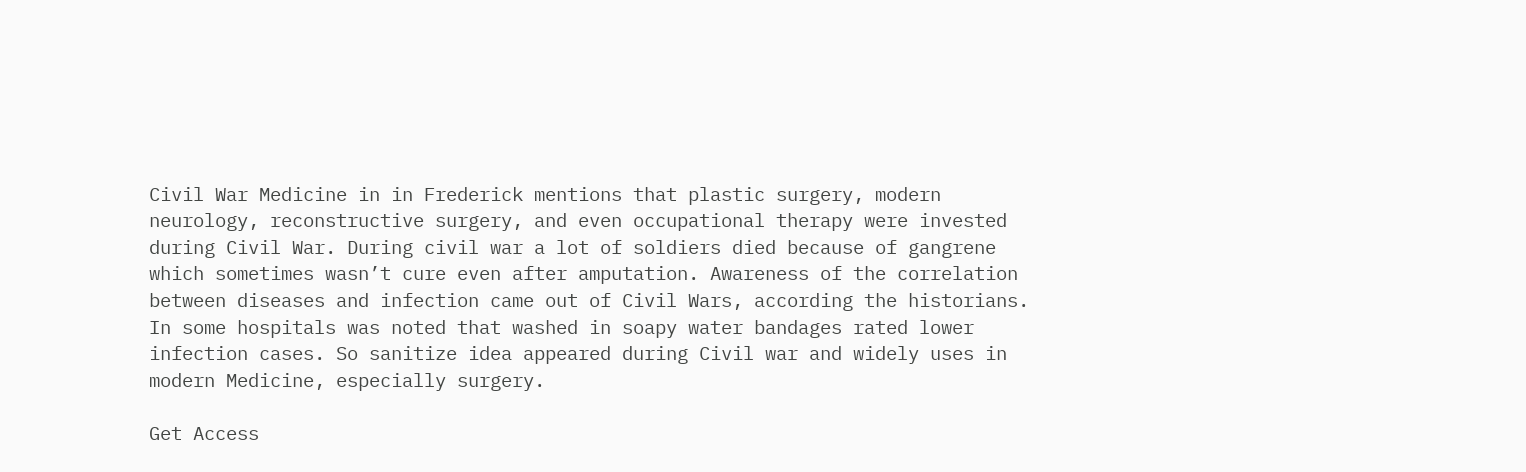Civil War Medicine in in Frederick mentions that plastic surgery, modern neurology, reconstructive surgery, and even occupational therapy were invested during Civil War. During civil war a lot of soldiers died because of gangrene which sometimes wasn’t cure even after amputation. Awareness of the correlation between diseases and infection came out of Civil Wars, according the historians. In some hospitals was noted that washed in soapy water bandages rated lower infection cases. So sanitize idea appeared during Civil war and widely uses in modern Medicine, especially surgery.

Get Access